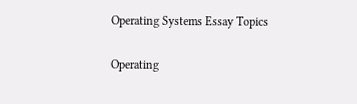Operating Systems Essay Topics

Operating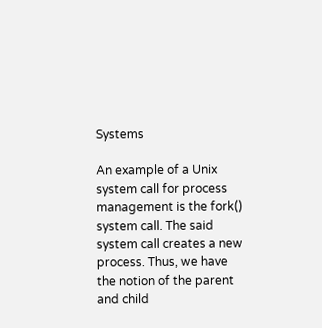Systems

An example of a Unix system call for process management is the fork() system call. The said system call creates a new process. Thus, we have the notion of the parent and child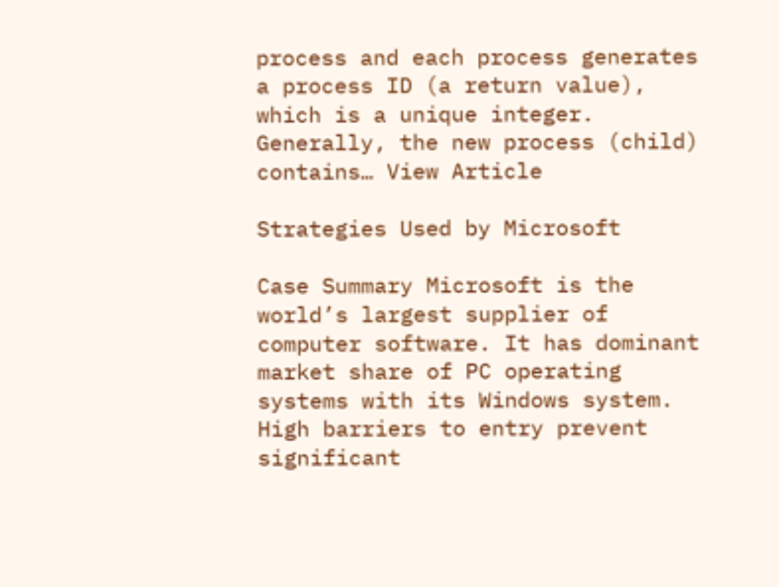process and each process generates a process ID (a return value), which is a unique integer. Generally, the new process (child) contains… View Article

Strategies Used by Microsoft

Case Summary Microsoft is the world’s largest supplier of computer software. It has dominant market share of PC operating systems with its Windows system. High barriers to entry prevent significant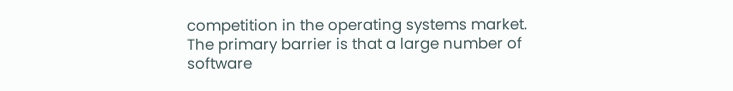competition in the operating systems market. The primary barrier is that a large number of software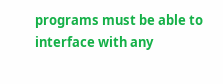programs must be able to interface with any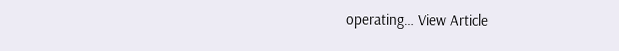operating… View Article